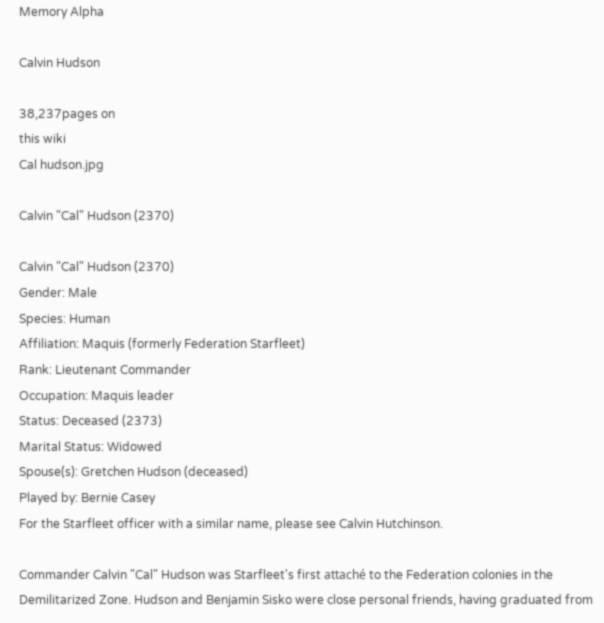Memory Alpha

Calvin Hudson

38,237pages on
this wiki
Cal hudson.jpg

Calvin "Cal" Hudson (2370)

Calvin "Cal" Hudson (2370)
Gender: Male
Species: Human
Affiliation: Maquis (formerly Federation Starfleet)
Rank: Lieutenant Commander
Occupation: Maquis leader
Status: Deceased (2373)
Marital Status: Widowed
Spouse(s): Gretchen Hudson (deceased)
Played by: Bernie Casey
For the Starfleet officer with a similar name, please see Calvin Hutchinson.

Commander Calvin "Cal" Hudson was Starfleet's first attaché to the Federation colonies in the Demilitarized Zone. Hudson and Benjamin Sisko were close personal friends, having graduated from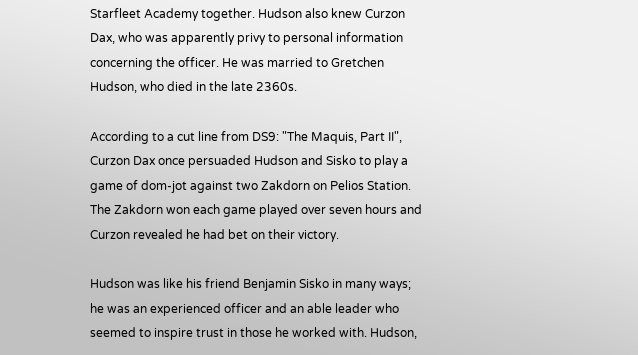Starfleet Academy together. Hudson also knew Curzon Dax, who was apparently privy to personal information concerning the officer. He was married to Gretchen Hudson, who died in the late 2360s.

According to a cut line from DS9: "The Maquis, Part II", Curzon Dax once persuaded Hudson and Sisko to play a game of dom-jot against two Zakdorn on Pelios Station. The Zakdorn won each game played over seven hours and Curzon revealed he had bet on their victory.

Hudson was like his friend Benjamin Sisko in many ways; he was an experienced officer and an able leader who seemed to inspire trust in those he worked with. Hudson,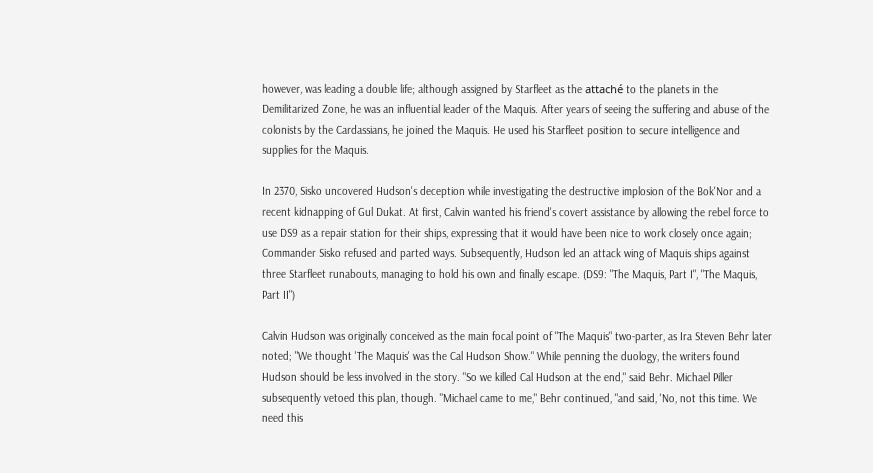however, was leading a double life; although assigned by Starfleet as the attaché to the planets in the Demilitarized Zone, he was an influential leader of the Maquis. After years of seeing the suffering and abuse of the colonists by the Cardassians, he joined the Maquis. He used his Starfleet position to secure intelligence and supplies for the Maquis.

In 2370, Sisko uncovered Hudson's deception while investigating the destructive implosion of the Bok'Nor and a recent kidnapping of Gul Dukat. At first, Calvin wanted his friend's covert assistance by allowing the rebel force to use DS9 as a repair station for their ships, expressing that it would have been nice to work closely once again; Commander Sisko refused and parted ways. Subsequently, Hudson led an attack wing of Maquis ships against three Starfleet runabouts, managing to hold his own and finally escape. (DS9: "The Maquis, Part I", "The Maquis, Part II")

Calvin Hudson was originally conceived as the main focal point of "The Maquis" two-parter, as Ira Steven Behr later noted; "We thought 'The Maquis' was the Cal Hudson Show." While penning the duology, the writers found Hudson should be less involved in the story. "So we killed Cal Hudson at the end," said Behr. Michael Piller subsequently vetoed this plan, though. "Michael came to me," Behr continued, "and said, 'No, not this time. We need this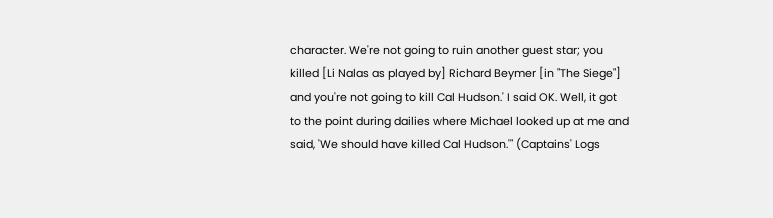character. We're not going to ruin another guest star; you killed [Li Nalas as played by] Richard Beymer [in "The Siege"] and you're not going to kill Cal Hudson.' I said OK. Well, it got to the point during dailies where Michael looked up at me and said, 'We should have killed Cal Hudson.'" (Captains' Logs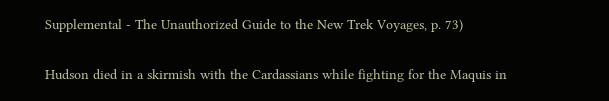Supplemental - The Unauthorized Guide to the New Trek Voyages, p. 73)

Hudson died in a skirmish with the Cardassians while fighting for the Maquis in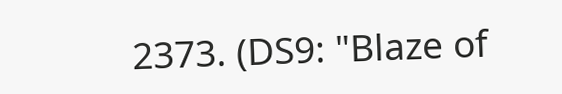2373. (DS9: "Blaze of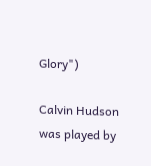Glory")

Calvin Hudson was played by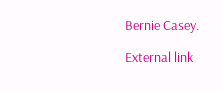Bernie Casey.

External link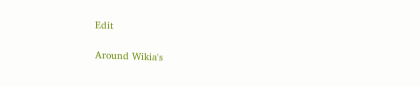Edit

Around Wikia's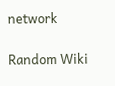network

Random Wiki